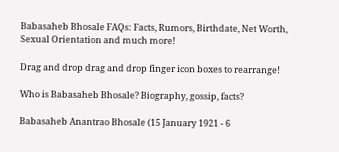Babasaheb Bhosale FAQs: Facts, Rumors, Birthdate, Net Worth, Sexual Orientation and much more!

Drag and drop drag and drop finger icon boxes to rearrange!

Who is Babasaheb Bhosale? Biography, gossip, facts?

Babasaheb Anantrao Bhosale (15 January 1921 - 6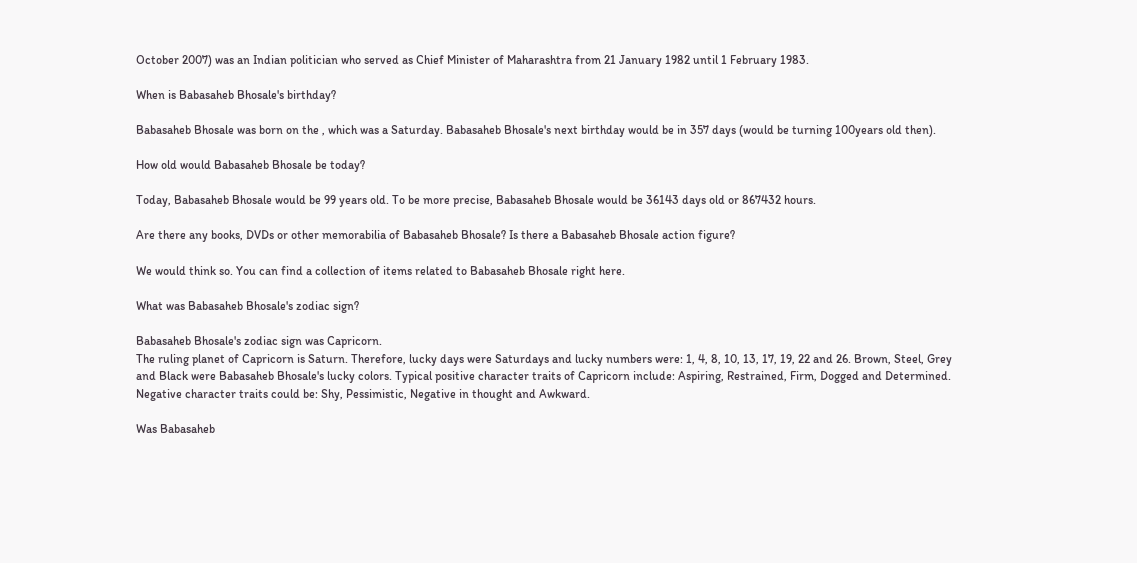October 2007) was an Indian politician who served as Chief Minister of Maharashtra from 21 January 1982 until 1 February 1983.

When is Babasaheb Bhosale's birthday?

Babasaheb Bhosale was born on the , which was a Saturday. Babasaheb Bhosale's next birthday would be in 357 days (would be turning 100years old then).

How old would Babasaheb Bhosale be today?

Today, Babasaheb Bhosale would be 99 years old. To be more precise, Babasaheb Bhosale would be 36143 days old or 867432 hours.

Are there any books, DVDs or other memorabilia of Babasaheb Bhosale? Is there a Babasaheb Bhosale action figure?

We would think so. You can find a collection of items related to Babasaheb Bhosale right here.

What was Babasaheb Bhosale's zodiac sign?

Babasaheb Bhosale's zodiac sign was Capricorn.
The ruling planet of Capricorn is Saturn. Therefore, lucky days were Saturdays and lucky numbers were: 1, 4, 8, 10, 13, 17, 19, 22 and 26. Brown, Steel, Grey and Black were Babasaheb Bhosale's lucky colors. Typical positive character traits of Capricorn include: Aspiring, Restrained, Firm, Dogged and Determined. Negative character traits could be: Shy, Pessimistic, Negative in thought and Awkward.

Was Babasaheb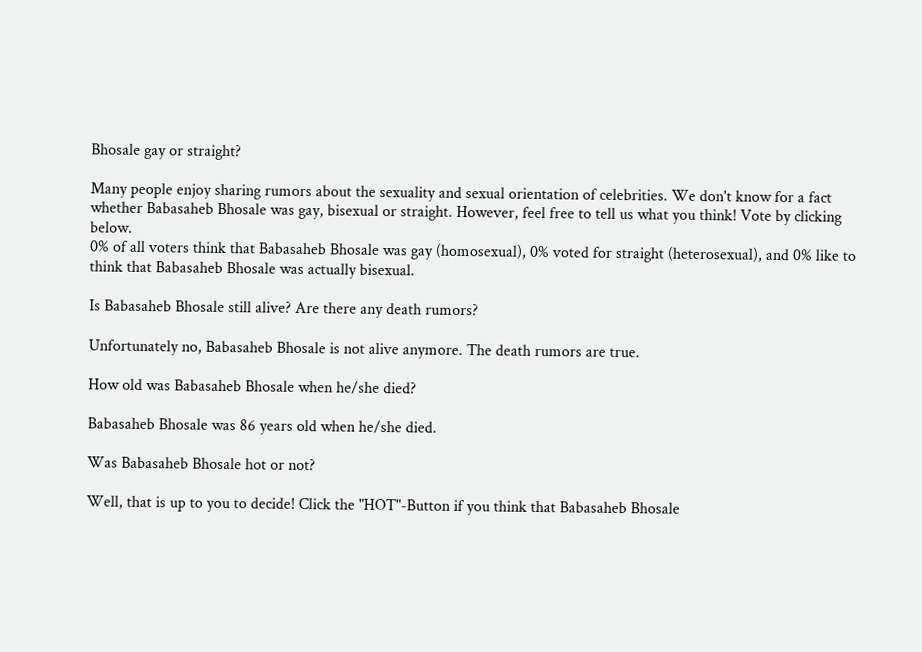Bhosale gay or straight?

Many people enjoy sharing rumors about the sexuality and sexual orientation of celebrities. We don't know for a fact whether Babasaheb Bhosale was gay, bisexual or straight. However, feel free to tell us what you think! Vote by clicking below.
0% of all voters think that Babasaheb Bhosale was gay (homosexual), 0% voted for straight (heterosexual), and 0% like to think that Babasaheb Bhosale was actually bisexual.

Is Babasaheb Bhosale still alive? Are there any death rumors?

Unfortunately no, Babasaheb Bhosale is not alive anymore. The death rumors are true.

How old was Babasaheb Bhosale when he/she died?

Babasaheb Bhosale was 86 years old when he/she died.

Was Babasaheb Bhosale hot or not?

Well, that is up to you to decide! Click the "HOT"-Button if you think that Babasaheb Bhosale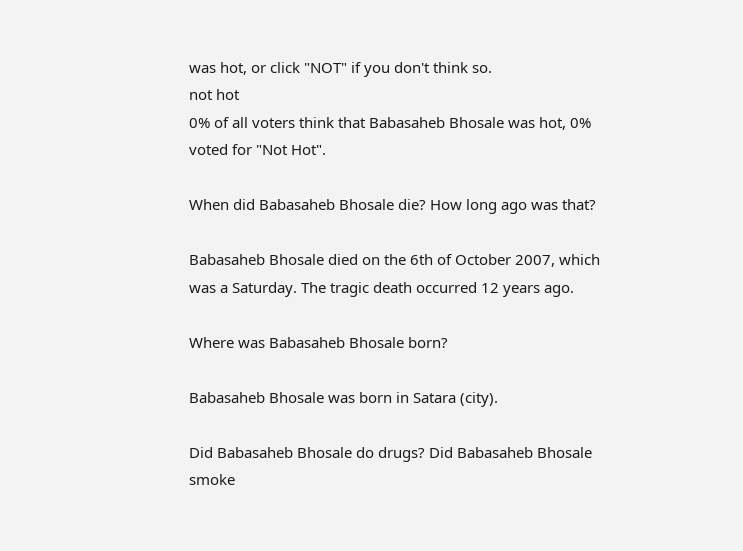was hot, or click "NOT" if you don't think so.
not hot
0% of all voters think that Babasaheb Bhosale was hot, 0% voted for "Not Hot".

When did Babasaheb Bhosale die? How long ago was that?

Babasaheb Bhosale died on the 6th of October 2007, which was a Saturday. The tragic death occurred 12 years ago.

Where was Babasaheb Bhosale born?

Babasaheb Bhosale was born in Satara (city).

Did Babasaheb Bhosale do drugs? Did Babasaheb Bhosale smoke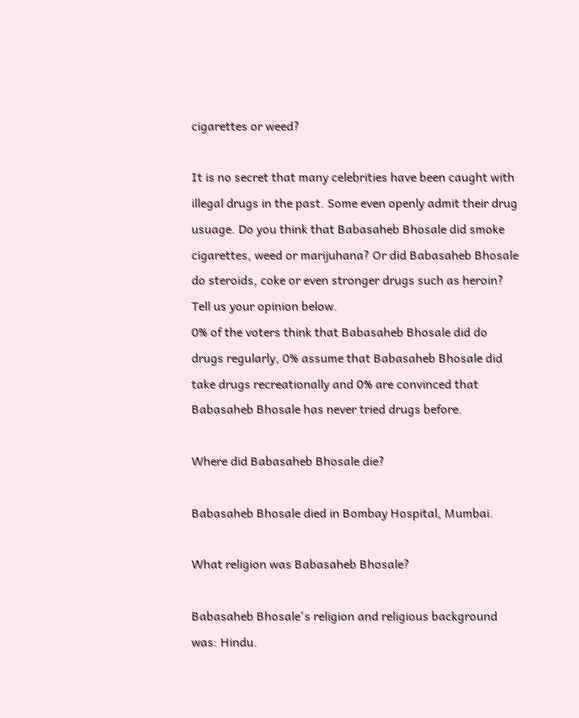cigarettes or weed?

It is no secret that many celebrities have been caught with illegal drugs in the past. Some even openly admit their drug usuage. Do you think that Babasaheb Bhosale did smoke cigarettes, weed or marijuhana? Or did Babasaheb Bhosale do steroids, coke or even stronger drugs such as heroin? Tell us your opinion below.
0% of the voters think that Babasaheb Bhosale did do drugs regularly, 0% assume that Babasaheb Bhosale did take drugs recreationally and 0% are convinced that Babasaheb Bhosale has never tried drugs before.

Where did Babasaheb Bhosale die?

Babasaheb Bhosale died in Bombay Hospital, Mumbai.

What religion was Babasaheb Bhosale?

Babasaheb Bhosale's religion and religious background was: Hindu.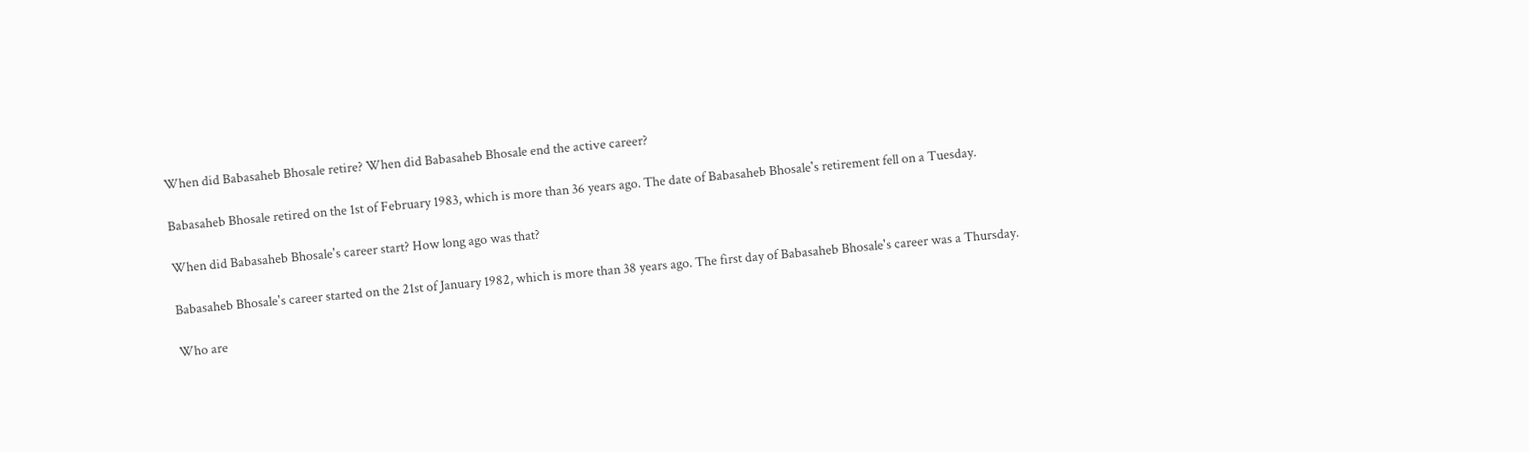When did Babasaheb Bhosale retire? When did Babasaheb Bhosale end the active career?

Babasaheb Bhosale retired on the 1st of February 1983, which is more than 36 years ago. The date of Babasaheb Bhosale's retirement fell on a Tuesday.

When did Babasaheb Bhosale's career start? How long ago was that?

Babasaheb Bhosale's career started on the 21st of January 1982, which is more than 38 years ago. The first day of Babasaheb Bhosale's career was a Thursday.

Who are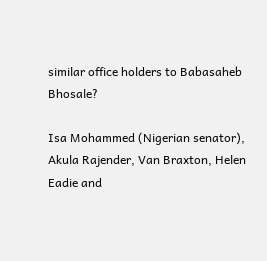similar office holders to Babasaheb Bhosale?

Isa Mohammed (Nigerian senator), Akula Rajender, Van Braxton, Helen Eadie and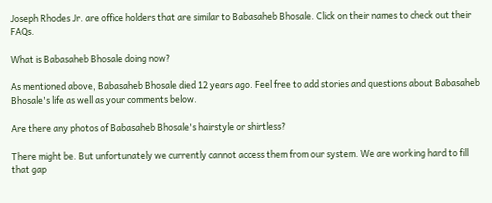Joseph Rhodes Jr. are office holders that are similar to Babasaheb Bhosale. Click on their names to check out their FAQs.

What is Babasaheb Bhosale doing now?

As mentioned above, Babasaheb Bhosale died 12 years ago. Feel free to add stories and questions about Babasaheb Bhosale's life as well as your comments below.

Are there any photos of Babasaheb Bhosale's hairstyle or shirtless?

There might be. But unfortunately we currently cannot access them from our system. We are working hard to fill that gap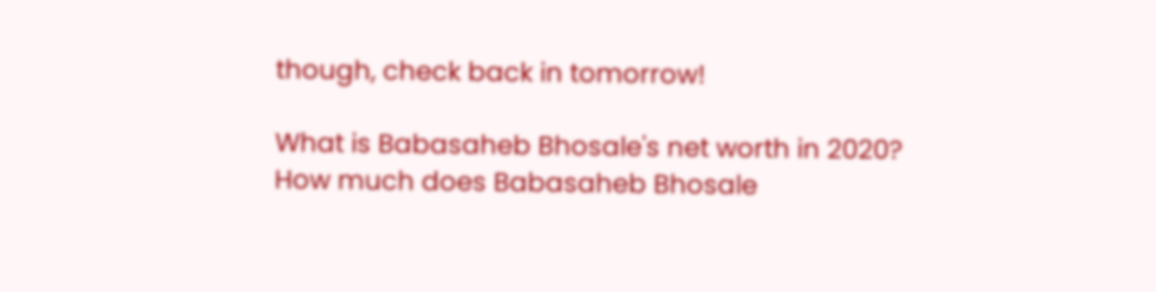though, check back in tomorrow!

What is Babasaheb Bhosale's net worth in 2020? How much does Babasaheb Bhosale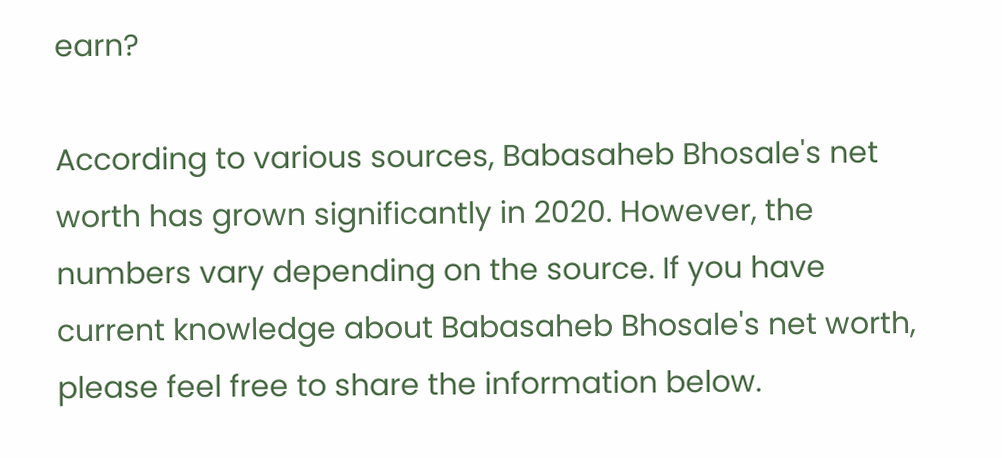earn?

According to various sources, Babasaheb Bhosale's net worth has grown significantly in 2020. However, the numbers vary depending on the source. If you have current knowledge about Babasaheb Bhosale's net worth, please feel free to share the information below.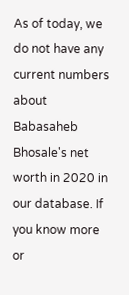As of today, we do not have any current numbers about Babasaheb Bhosale's net worth in 2020 in our database. If you know more or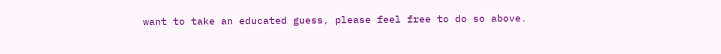want to take an educated guess, please feel free to do so above.